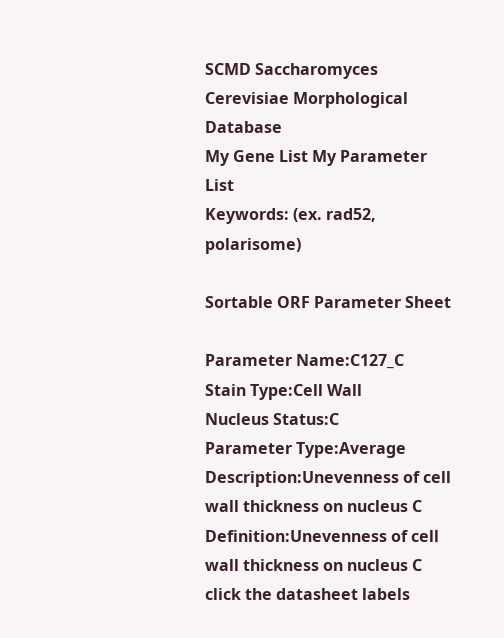SCMD Saccharomyces Cerevisiae Morphological Database
My Gene List My Parameter List
Keywords: (ex. rad52, polarisome)

Sortable ORF Parameter Sheet

Parameter Name:C127_C
Stain Type:Cell Wall
Nucleus Status:C
Parameter Type:Average
Description:Unevenness of cell wall thickness on nucleus C
Definition:Unevenness of cell wall thickness on nucleus C
click the datasheet labels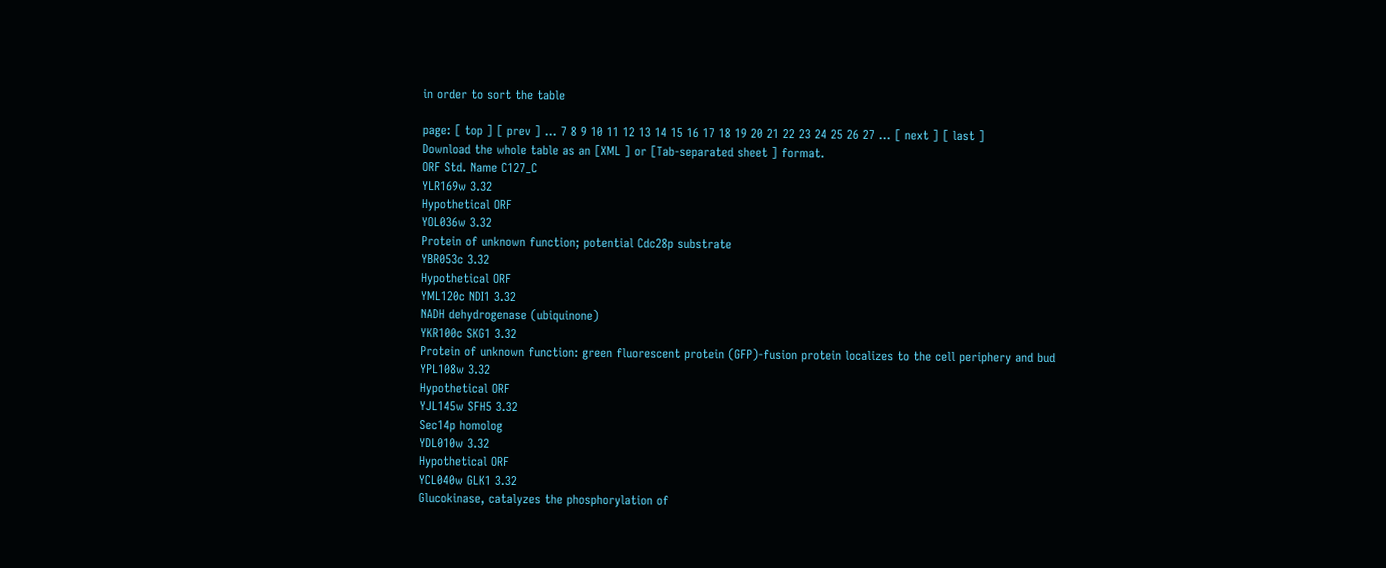in order to sort the table

page: [ top ] [ prev ] ... 7 8 9 10 11 12 13 14 15 16 17 18 19 20 21 22 23 24 25 26 27 ... [ next ] [ last ]
Download the whole table as an [XML ] or [Tab-separated sheet ] format.
ORF Std. Name C127_C
YLR169w 3.32
Hypothetical ORF
YOL036w 3.32
Protein of unknown function; potential Cdc28p substrate
YBR053c 3.32
Hypothetical ORF
YML120c NDI1 3.32
NADH dehydrogenase (ubiquinone)
YKR100c SKG1 3.32
Protein of unknown function: green fluorescent protein (GFP)-fusion protein localizes to the cell periphery and bud
YPL108w 3.32
Hypothetical ORF
YJL145w SFH5 3.32
Sec14p homolog
YDL010w 3.32
Hypothetical ORF
YCL040w GLK1 3.32
Glucokinase, catalyzes the phosphorylation of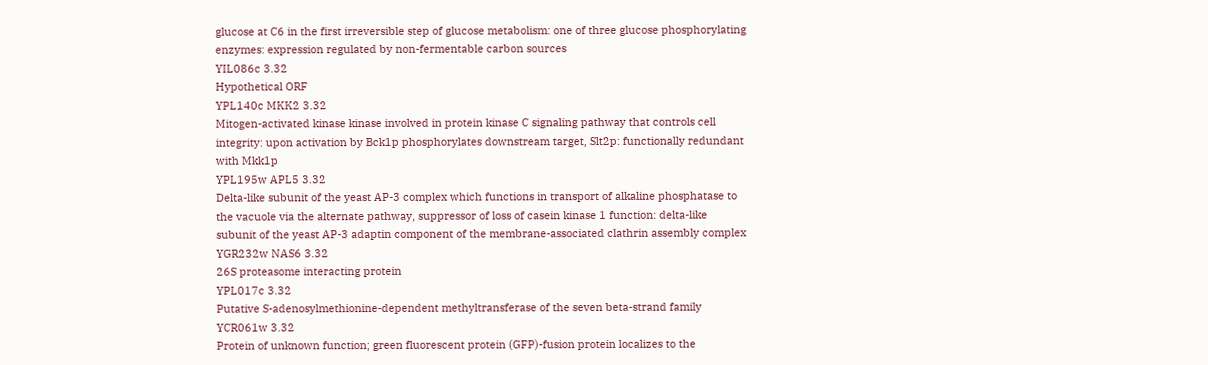glucose at C6 in the first irreversible step of glucose metabolism: one of three glucose phosphorylating enzymes: expression regulated by non-fermentable carbon sources
YIL086c 3.32
Hypothetical ORF
YPL140c MKK2 3.32
Mitogen-activated kinase kinase involved in protein kinase C signaling pathway that controls cell integrity: upon activation by Bck1p phosphorylates downstream target, Slt2p: functionally redundant with Mkk1p
YPL195w APL5 3.32
Delta-like subunit of the yeast AP-3 complex which functions in transport of alkaline phosphatase to the vacuole via the alternate pathway, suppressor of loss of casein kinase 1 function: delta-like subunit of the yeast AP-3 adaptin component of the membrane-associated clathrin assembly complex
YGR232w NAS6 3.32
26S proteasome interacting protein
YPL017c 3.32
Putative S-adenosylmethionine-dependent methyltransferase of the seven beta-strand family
YCR061w 3.32
Protein of unknown function; green fluorescent protein (GFP)-fusion protein localizes to the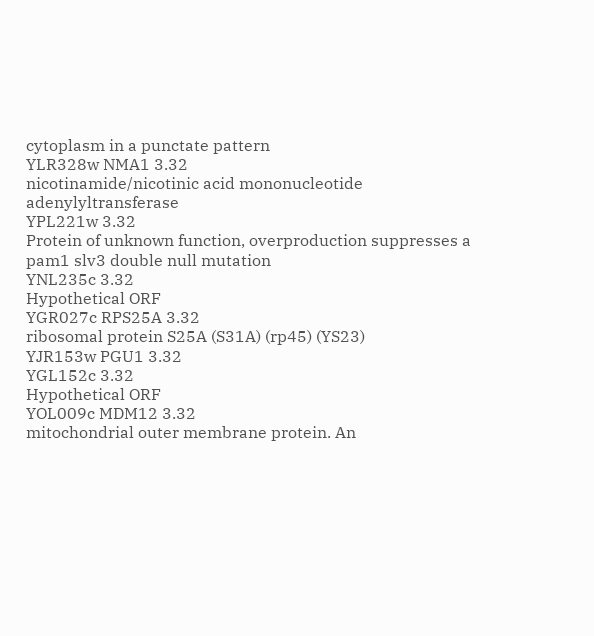cytoplasm in a punctate pattern
YLR328w NMA1 3.32
nicotinamide/nicotinic acid mononucleotide adenylyltransferase
YPL221w 3.32
Protein of unknown function, overproduction suppresses a pam1 slv3 double null mutation
YNL235c 3.32
Hypothetical ORF
YGR027c RPS25A 3.32
ribosomal protein S25A (S31A) (rp45) (YS23)
YJR153w PGU1 3.32
YGL152c 3.32
Hypothetical ORF
YOL009c MDM12 3.32
mitochondrial outer membrane protein. An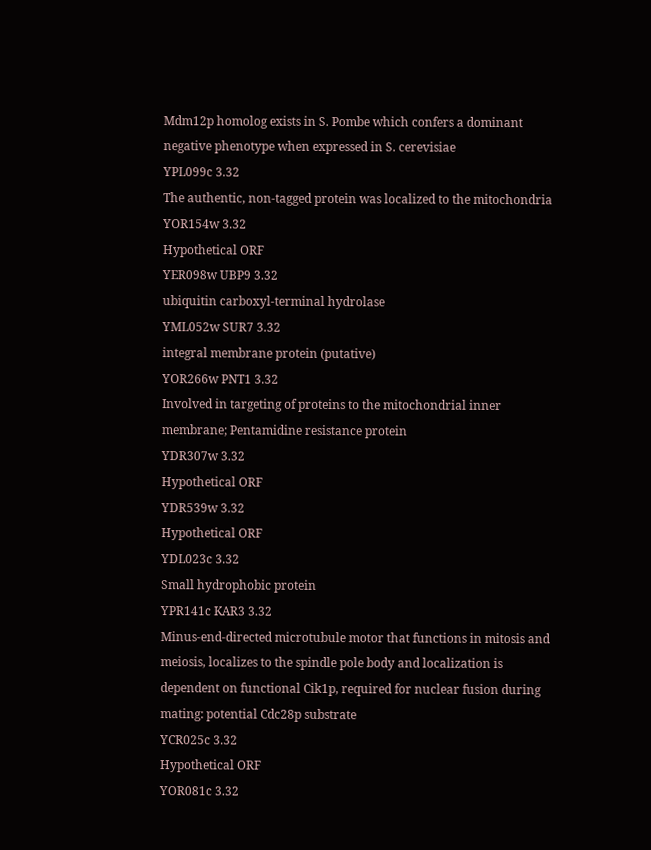Mdm12p homolog exists in S. Pombe which confers a dominant negative phenotype when expressed in S. cerevisiae
YPL099c 3.32
The authentic, non-tagged protein was localized to the mitochondria
YOR154w 3.32
Hypothetical ORF
YER098w UBP9 3.32
ubiquitin carboxyl-terminal hydrolase
YML052w SUR7 3.32
integral membrane protein (putative)
YOR266w PNT1 3.32
Involved in targeting of proteins to the mitochondrial inner membrane; Pentamidine resistance protein
YDR307w 3.32
Hypothetical ORF
YDR539w 3.32
Hypothetical ORF
YDL023c 3.32
Small hydrophobic protein
YPR141c KAR3 3.32
Minus-end-directed microtubule motor that functions in mitosis and meiosis, localizes to the spindle pole body and localization is dependent on functional Cik1p, required for nuclear fusion during mating: potential Cdc28p substrate
YCR025c 3.32
Hypothetical ORF
YOR081c 3.32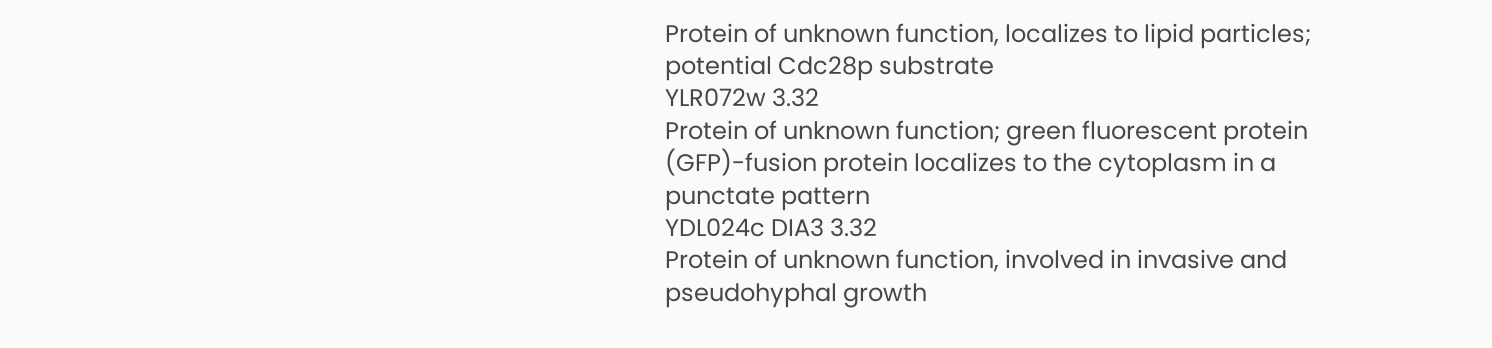Protein of unknown function, localizes to lipid particles; potential Cdc28p substrate
YLR072w 3.32
Protein of unknown function; green fluorescent protein (GFP)-fusion protein localizes to the cytoplasm in a punctate pattern
YDL024c DIA3 3.32
Protein of unknown function, involved in invasive and pseudohyphal growth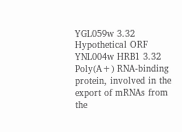YGL059w 3.32
Hypothetical ORF
YNL004w HRB1 3.32
Poly(A+) RNA-binding protein, involved in the export of mRNAs from the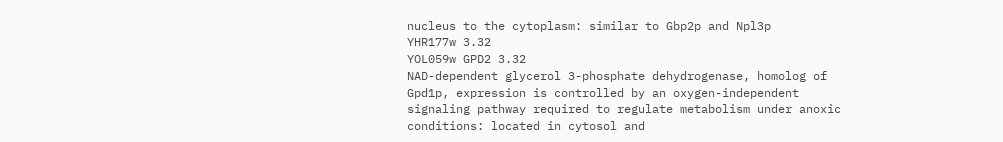nucleus to the cytoplasm: similar to Gbp2p and Npl3p
YHR177w 3.32
YOL059w GPD2 3.32
NAD-dependent glycerol 3-phosphate dehydrogenase, homolog of Gpd1p, expression is controlled by an oxygen-independent signaling pathway required to regulate metabolism under anoxic conditions: located in cytosol and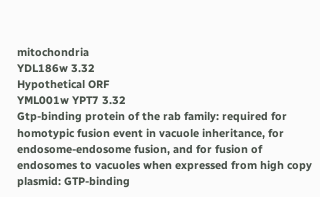mitochondria
YDL186w 3.32
Hypothetical ORF
YML001w YPT7 3.32
Gtp-binding protein of the rab family: required for homotypic fusion event in vacuole inheritance, for endosome-endosome fusion, and for fusion of endosomes to vacuoles when expressed from high copy plasmid: GTP-binding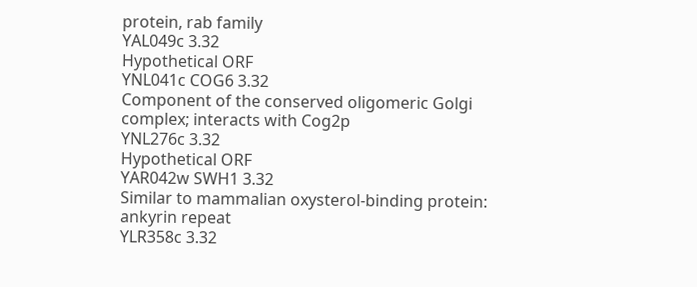protein, rab family
YAL049c 3.32
Hypothetical ORF
YNL041c COG6 3.32
Component of the conserved oligomeric Golgi complex; interacts with Cog2p
YNL276c 3.32
Hypothetical ORF
YAR042w SWH1 3.32
Similar to mammalian oxysterol-binding protein: ankyrin repeat
YLR358c 3.32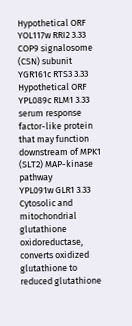Hypothetical ORF
YOL117w RRI2 3.33
COP9 signalosome (CSN) subunit
YGR161c RTS3 3.33
Hypothetical ORF
YPL089c RLM1 3.33
serum response factor-like protein that may function downstream of MPK1 (SLT2) MAP-kinase pathway
YPL091w GLR1 3.33
Cytosolic and mitochondrial glutathione oxidoreductase, converts oxidized glutathione to reduced glutathione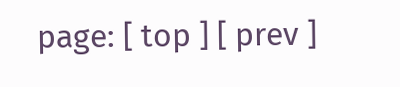page: [ top ] [ prev ]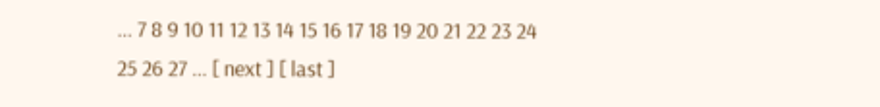... 7 8 9 10 11 12 13 14 15 16 17 18 19 20 21 22 23 24 25 26 27 ... [ next ] [ last ]